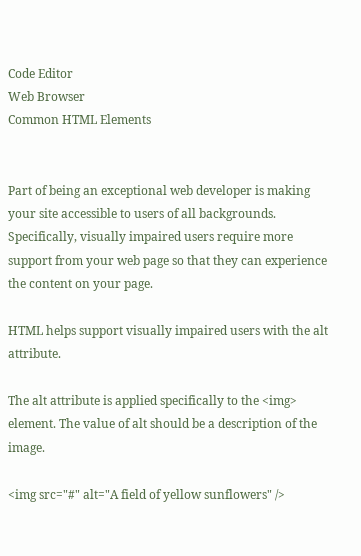Code Editor
Web Browser
Common HTML Elements


Part of being an exceptional web developer is making your site accessible to users of all backgrounds. Specifically, visually impaired users require more support from your web page so that they can experience the content on your page.

HTML helps support visually impaired users with the alt attribute.

The alt attribute is applied specifically to the <img> element. The value of alt should be a description of the image.

<img src="#" alt="A field of yellow sunflowers" />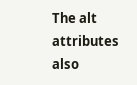The alt attributes also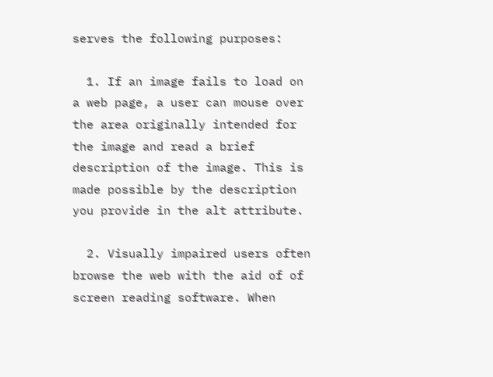serves the following purposes:

  1. If an image fails to load on a web page, a user can mouse over the area originally intended for the image and read a brief description of the image. This is made possible by the description you provide in the alt attribute.

  2. Visually impaired users often browse the web with the aid of of screen reading software. When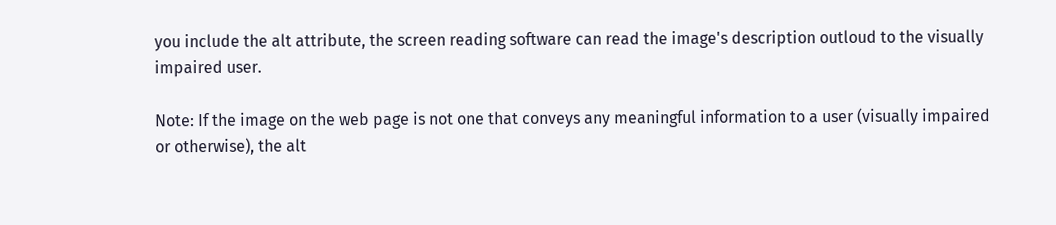you include the alt attribute, the screen reading software can read the image's description outloud to the visually impaired user.

Note: If the image on the web page is not one that conveys any meaningful information to a user (visually impaired or otherwise), the alt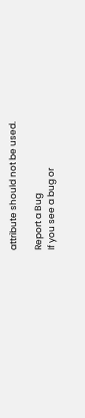attribute should not be used.

Report a Bug
If you see a bug or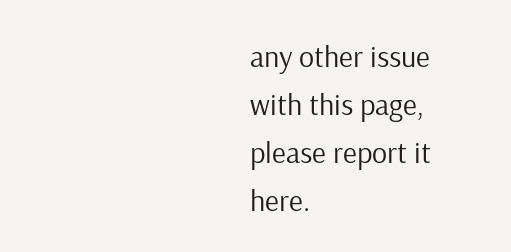any other issue with this page, please report it here.